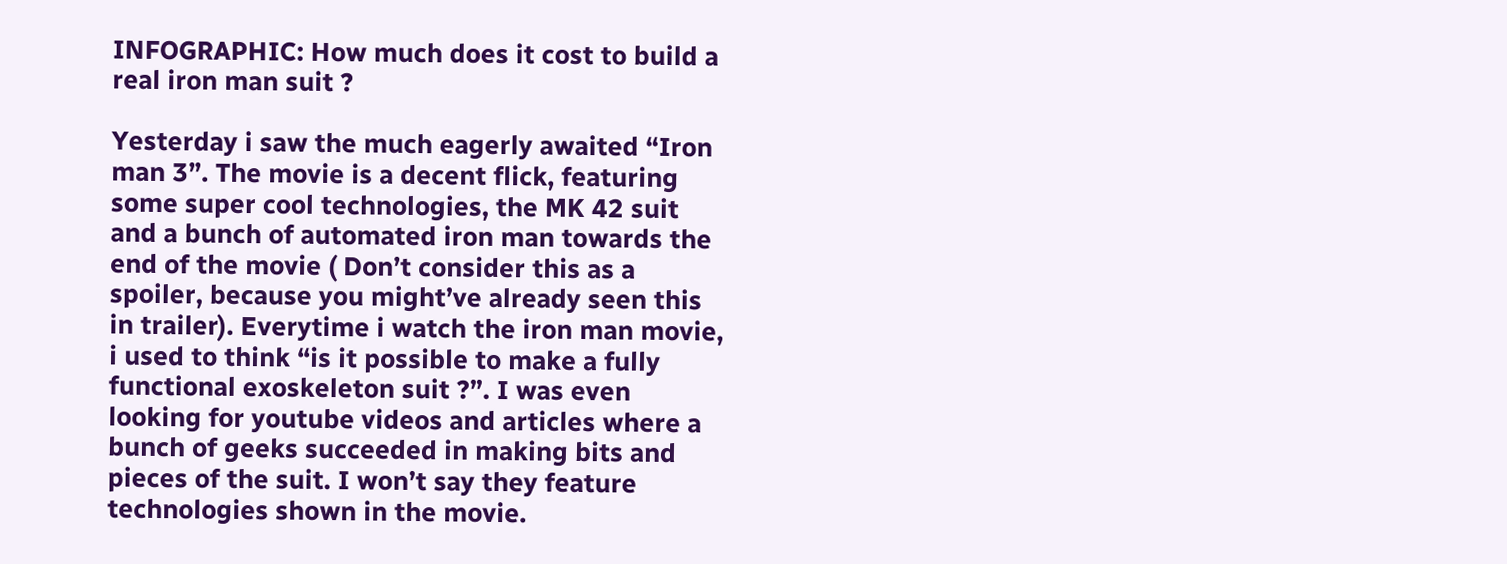INFOGRAPHIC: How much does it cost to build a real iron man suit ?

Yesterday i saw the much eagerly awaited “Iron man 3”. The movie is a decent flick, featuring some super cool technologies, the MK 42 suit and a bunch of automated iron man towards the end of the movie ( Don’t consider this as a spoiler, because you might’ve already seen this in trailer). Everytime i watch the iron man movie, i used to think “is it possible to make a fully functional exoskeleton suit ?”. I was even looking for youtube videos and articles where a bunch of geeks succeeded in making bits and pieces of the suit. I won’t say they feature technologies shown in the movie.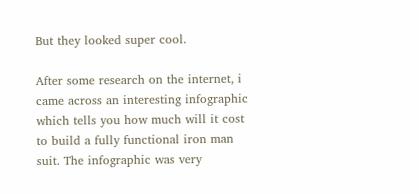But they looked super cool.

After some research on the internet, i came across an interesting infographic which tells you how much will it cost to build a fully functional iron man suit. The infographic was very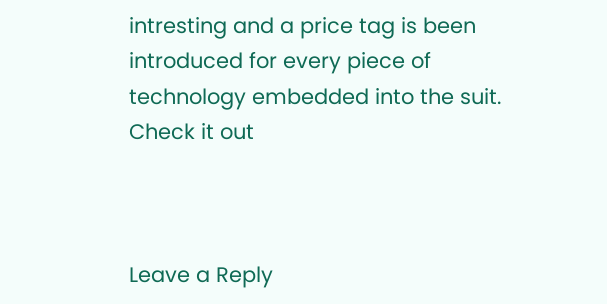intresting and a price tag is been introduced for every piece of technology embedded into the suit. Check it out



Leave a Reply